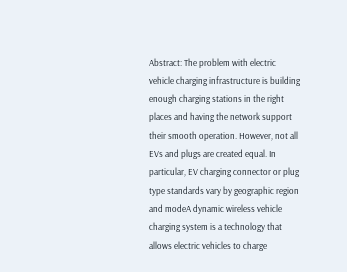Abstract: The problem with electric vehicle charging infrastructure is building enough charging stations in the right places and having the network support their smooth operation. However, not all EVs and plugs are created equal. In particular, EV charging connector or plug type standards vary by geographic region and modeA dynamic wireless vehicle charging system is a technology that allows electric vehicles to charge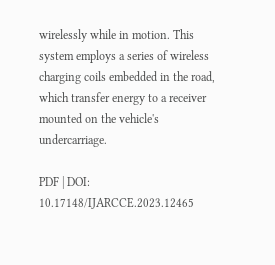wirelessly while in motion. This system employs a series of wireless charging coils embedded in the road, which transfer energy to a receiver mounted on the vehicle's undercarriage.

PDF | DOI: 10.17148/IJARCCE.2023.12465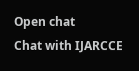Open chat
Chat with IJARCCE